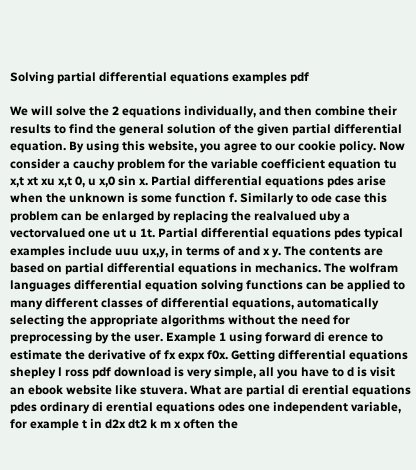Solving partial differential equations examples pdf

We will solve the 2 equations individually, and then combine their results to find the general solution of the given partial differential equation. By using this website, you agree to our cookie policy. Now consider a cauchy problem for the variable coefficient equation tu x,t xt xu x,t 0, u x,0 sin x. Partial differential equations pdes arise when the unknown is some function f. Similarly to ode case this problem can be enlarged by replacing the realvalued uby a vectorvalued one ut u 1t. Partial differential equations pdes typical examples include uuu ux,y, in terms of and x y. The contents are based on partial differential equations in mechanics. The wolfram languages differential equation solving functions can be applied to many different classes of differential equations, automatically selecting the appropriate algorithms without the need for preprocessing by the user. Example 1 using forward di erence to estimate the derivative of fx expx f0x. Getting differential equations shepley l ross pdf download is very simple, all you have to d is visit an ebook website like stuvera. What are partial di erential equations pdes ordinary di erential equations odes one independent variable, for example t in d2x dt2 k m x often the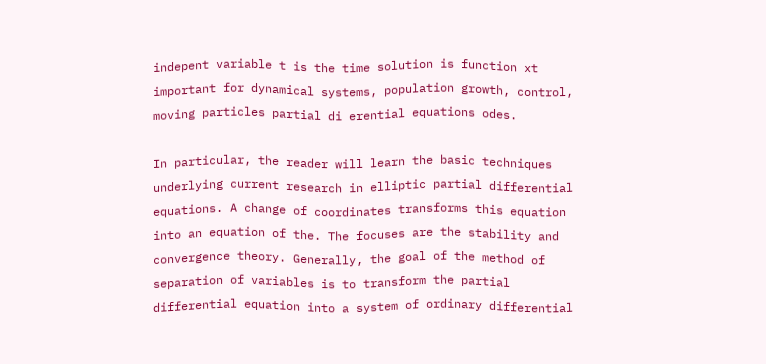indepent variable t is the time solution is function xt important for dynamical systems, population growth, control, moving particles partial di erential equations odes.

In particular, the reader will learn the basic techniques underlying current research in elliptic partial differential equations. A change of coordinates transforms this equation into an equation of the. The focuses are the stability and convergence theory. Generally, the goal of the method of separation of variables is to transform the partial differential equation into a system of ordinary differential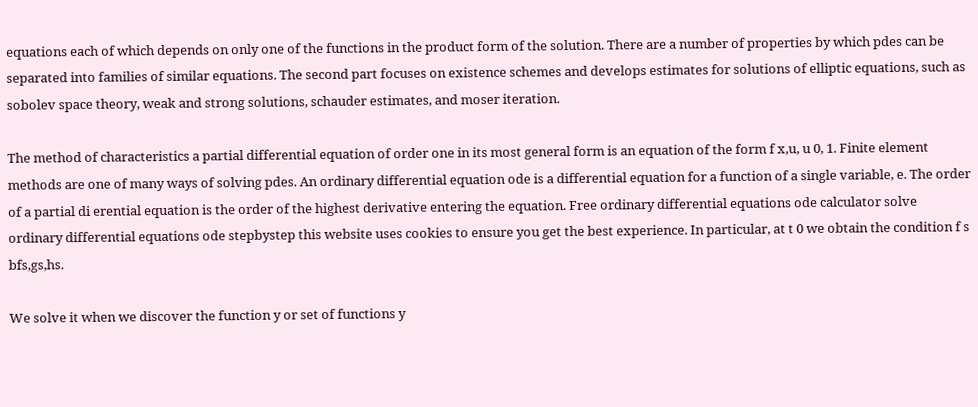equations each of which depends on only one of the functions in the product form of the solution. There are a number of properties by which pdes can be separated into families of similar equations. The second part focuses on existence schemes and develops estimates for solutions of elliptic equations, such as sobolev space theory, weak and strong solutions, schauder estimates, and moser iteration.

The method of characteristics a partial differential equation of order one in its most general form is an equation of the form f x,u, u 0, 1. Finite element methods are one of many ways of solving pdes. An ordinary differential equation ode is a differential equation for a function of a single variable, e. The order of a partial di erential equation is the order of the highest derivative entering the equation. Free ordinary differential equations ode calculator solve ordinary differential equations ode stepbystep this website uses cookies to ensure you get the best experience. In particular, at t 0 we obtain the condition f s bfs,gs,hs.

We solve it when we discover the function y or set of functions y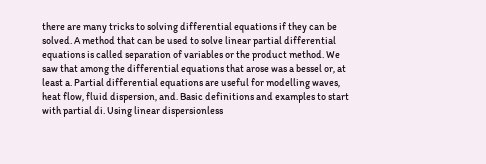there are many tricks to solving differential equations if they can be solved. A method that can be used to solve linear partial differential equations is called separation of variables or the product method. We saw that among the differential equations that arose was a bessel or, at least a. Partial differential equations are useful for modelling waves, heat flow, fluid dispersion, and. Basic definitions and examples to start with partial di. Using linear dispersionless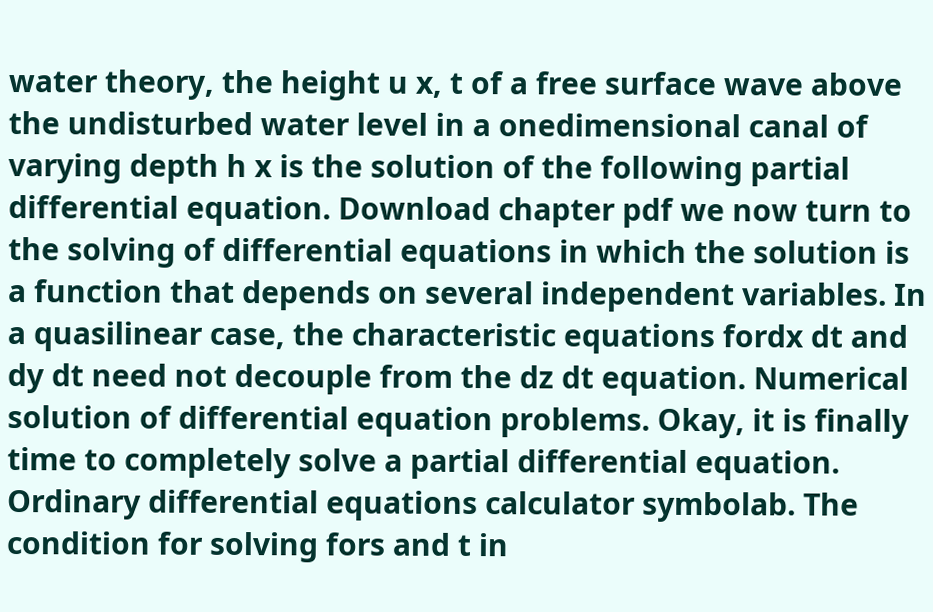water theory, the height u x, t of a free surface wave above the undisturbed water level in a onedimensional canal of varying depth h x is the solution of the following partial differential equation. Download chapter pdf we now turn to the solving of differential equations in which the solution is a function that depends on several independent variables. In a quasilinear case, the characteristic equations fordx dt and dy dt need not decouple from the dz dt equation. Numerical solution of differential equation problems. Okay, it is finally time to completely solve a partial differential equation. Ordinary differential equations calculator symbolab. The condition for solving fors and t in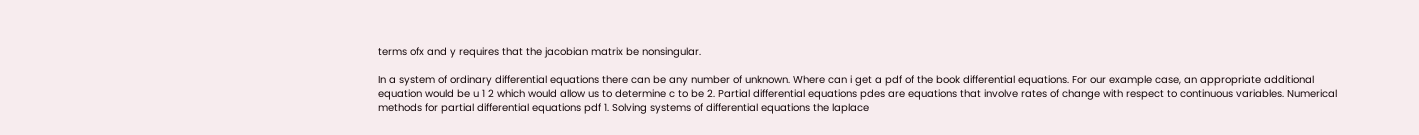terms ofx and y requires that the jacobian matrix be nonsingular.

In a system of ordinary differential equations there can be any number of unknown. Where can i get a pdf of the book differential equations. For our example case, an appropriate additional equation would be u 1 2 which would allow us to determine c to be 2. Partial differential equations pdes are equations that involve rates of change with respect to continuous variables. Numerical methods for partial differential equations pdf 1. Solving systems of differential equations the laplace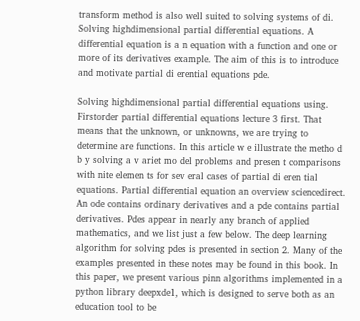transform method is also well suited to solving systems of di. Solving highdimensional partial differential equations. A differential equation is a n equation with a function and one or more of its derivatives example. The aim of this is to introduce and motivate partial di erential equations pde.

Solving highdimensional partial differential equations using. Firstorder partial differential equations lecture 3 first. That means that the unknown, or unknowns, we are trying to determine are functions. In this article w e illustrate the metho d b y solving a v ariet mo del problems and presen t comparisons with nite elemen ts for sev eral cases of partial di eren tial equations. Partial differential equation an overview sciencedirect. An ode contains ordinary derivatives and a pde contains partial derivatives. Pdes appear in nearly any branch of applied mathematics, and we list just a few below. The deep learning algorithm for solving pdes is presented in section 2. Many of the examples presented in these notes may be found in this book. In this paper, we present various pinn algorithms implemented in a python library deepxde1, which is designed to serve both as an education tool to be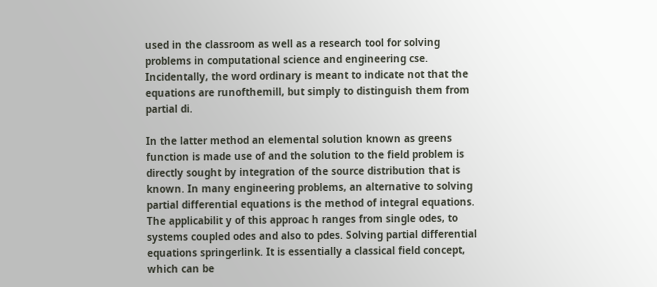used in the classroom as well as a research tool for solving problems in computational science and engineering cse. Incidentally, the word ordinary is meant to indicate not that the equations are runofthemill, but simply to distinguish them from partial di.

In the latter method an elemental solution known as greens function is made use of and the solution to the field problem is directly sought by integration of the source distribution that is known. In many engineering problems, an alternative to solving partial differential equations is the method of integral equations. The applicabilit y of this approac h ranges from single odes, to systems coupled odes and also to pdes. Solving partial differential equations springerlink. It is essentially a classical field concept, which can be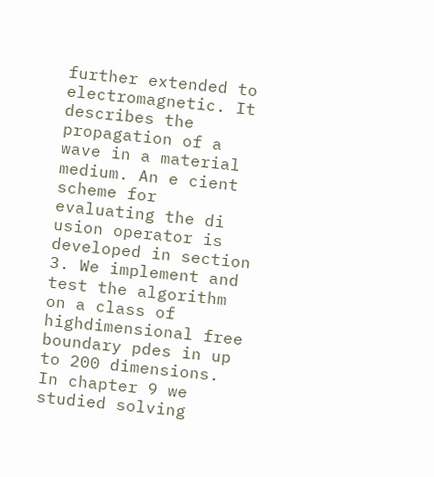further extended to electromagnetic. It describes the propagation of a wave in a material medium. An e cient scheme for evaluating the di usion operator is developed in section 3. We implement and test the algorithm on a class of highdimensional free boundary pdes in up to 200 dimensions. In chapter 9 we studied solving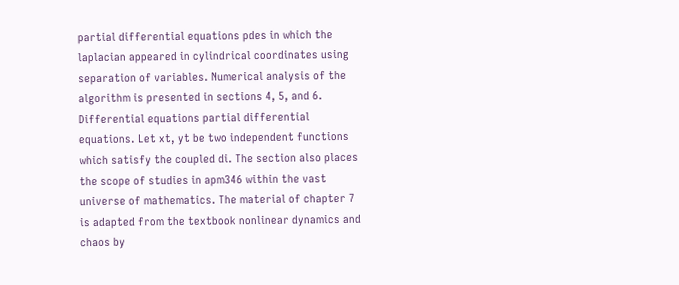partial differential equations pdes in which the laplacian appeared in cylindrical coordinates using separation of variables. Numerical analysis of the algorithm is presented in sections 4, 5, and 6. Differential equations partial differential equations. Let xt, yt be two independent functions which satisfy the coupled di. The section also places the scope of studies in apm346 within the vast universe of mathematics. The material of chapter 7 is adapted from the textbook nonlinear dynamics and chaos by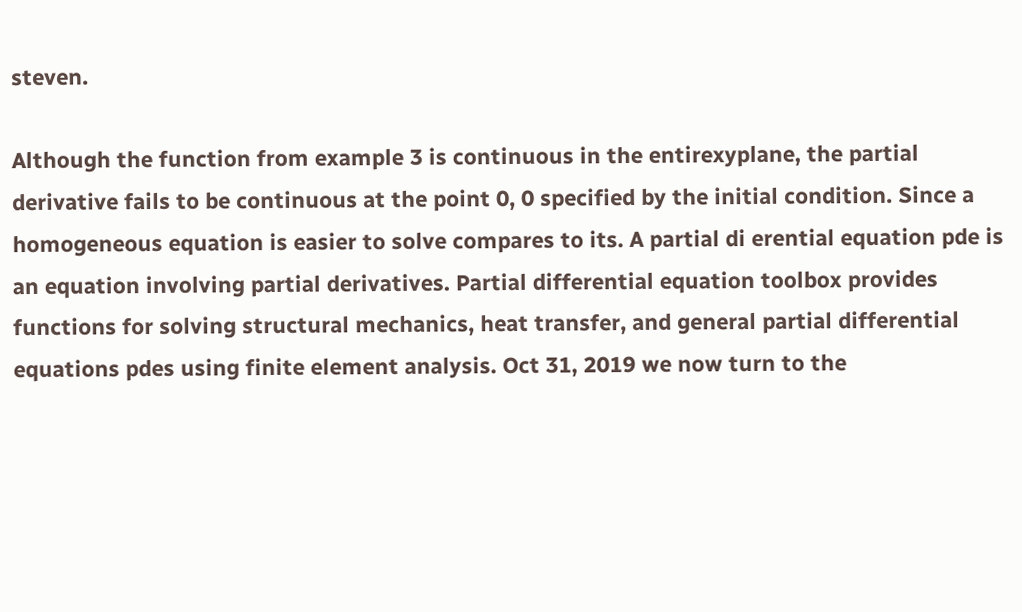steven.

Although the function from example 3 is continuous in the entirexyplane, the partial derivative fails to be continuous at the point 0, 0 specified by the initial condition. Since a homogeneous equation is easier to solve compares to its. A partial di erential equation pde is an equation involving partial derivatives. Partial differential equation toolbox provides functions for solving structural mechanics, heat transfer, and general partial differential equations pdes using finite element analysis. Oct 31, 2019 we now turn to the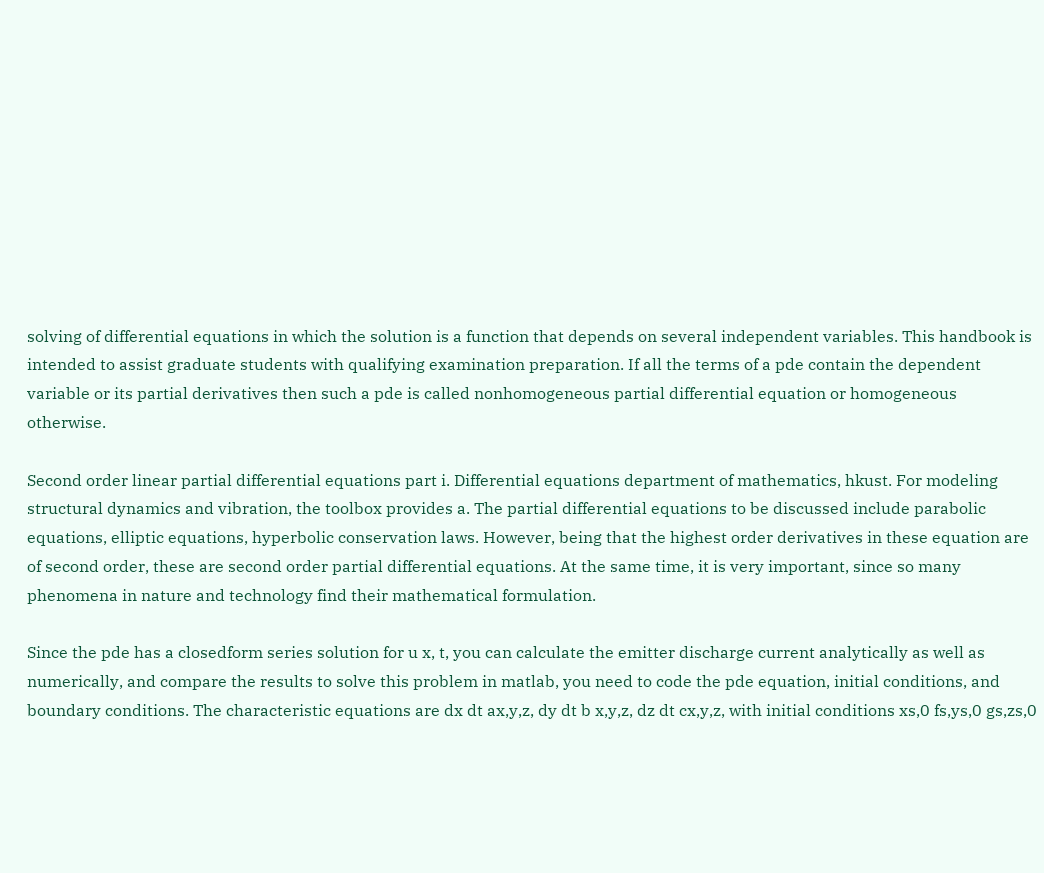solving of differential equations in which the solution is a function that depends on several independent variables. This handbook is intended to assist graduate students with qualifying examination preparation. If all the terms of a pde contain the dependent variable or its partial derivatives then such a pde is called nonhomogeneous partial differential equation or homogeneous otherwise.

Second order linear partial differential equations part i. Differential equations department of mathematics, hkust. For modeling structural dynamics and vibration, the toolbox provides a. The partial differential equations to be discussed include parabolic equations, elliptic equations, hyperbolic conservation laws. However, being that the highest order derivatives in these equation are of second order, these are second order partial differential equations. At the same time, it is very important, since so many phenomena in nature and technology find their mathematical formulation.

Since the pde has a closedform series solution for u x, t, you can calculate the emitter discharge current analytically as well as numerically, and compare the results to solve this problem in matlab, you need to code the pde equation, initial conditions, and boundary conditions. The characteristic equations are dx dt ax,y,z, dy dt b x,y,z, dz dt cx,y,z, with initial conditions xs,0 fs,ys,0 gs,zs,0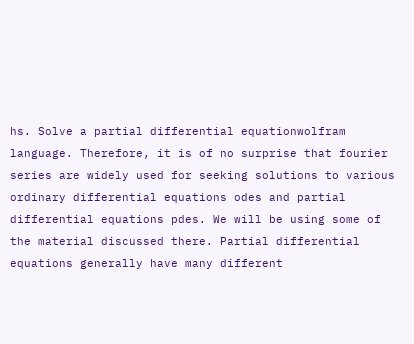hs. Solve a partial differential equationwolfram language. Therefore, it is of no surprise that fourier series are widely used for seeking solutions to various ordinary differential equations odes and partial differential equations pdes. We will be using some of the material discussed there. Partial differential equations generally have many different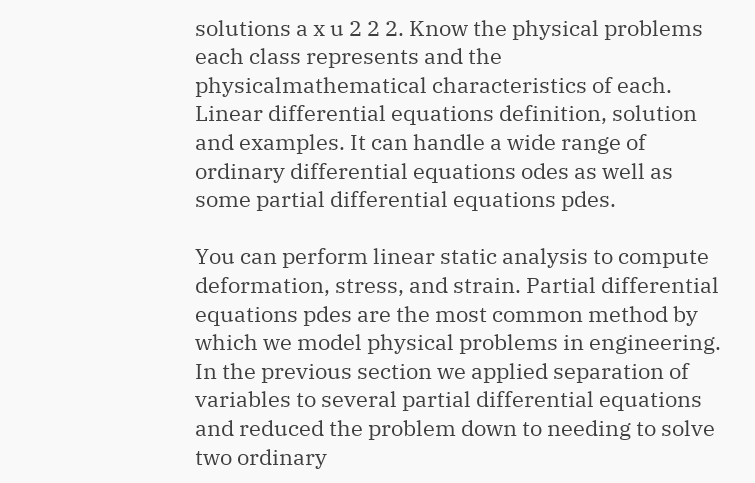solutions a x u 2 2 2. Know the physical problems each class represents and the physicalmathematical characteristics of each. Linear differential equations definition, solution and examples. It can handle a wide range of ordinary differential equations odes as well as some partial differential equations pdes.

You can perform linear static analysis to compute deformation, stress, and strain. Partial differential equations pdes are the most common method by which we model physical problems in engineering. In the previous section we applied separation of variables to several partial differential equations and reduced the problem down to needing to solve two ordinary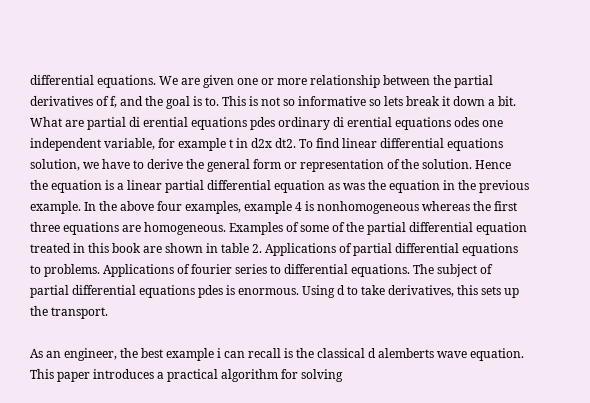differential equations. We are given one or more relationship between the partial derivatives of f, and the goal is to. This is not so informative so lets break it down a bit. What are partial di erential equations pdes ordinary di erential equations odes one independent variable, for example t in d2x dt2. To find linear differential equations solution, we have to derive the general form or representation of the solution. Hence the equation is a linear partial differential equation as was the equation in the previous example. In the above four examples, example 4 is nonhomogeneous whereas the first three equations are homogeneous. Examples of some of the partial differential equation treated in this book are shown in table 2. Applications of partial differential equations to problems. Applications of fourier series to differential equations. The subject of partial differential equations pdes is enormous. Using d to take derivatives, this sets up the transport.

As an engineer, the best example i can recall is the classical d alemberts wave equation. This paper introduces a practical algorithm for solving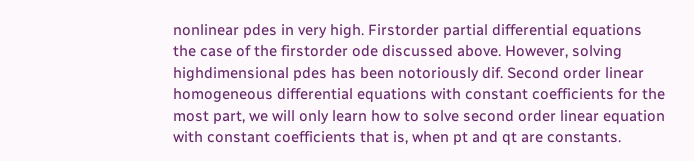nonlinear pdes in very high. Firstorder partial differential equations the case of the firstorder ode discussed above. However, solving highdimensional pdes has been notoriously dif. Second order linear homogeneous differential equations with constant coefficients for the most part, we will only learn how to solve second order linear equation with constant coefficients that is, when pt and qt are constants.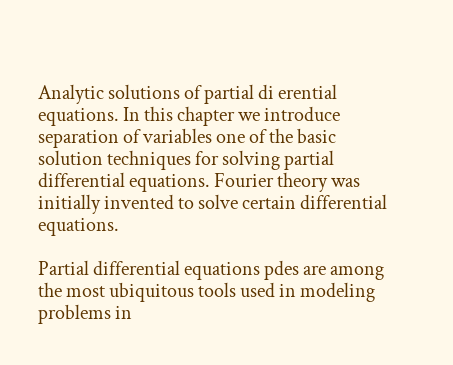Analytic solutions of partial di erential equations. In this chapter we introduce separation of variables one of the basic solution techniques for solving partial differential equations. Fourier theory was initially invented to solve certain differential equations.

Partial differential equations pdes are among the most ubiquitous tools used in modeling problems in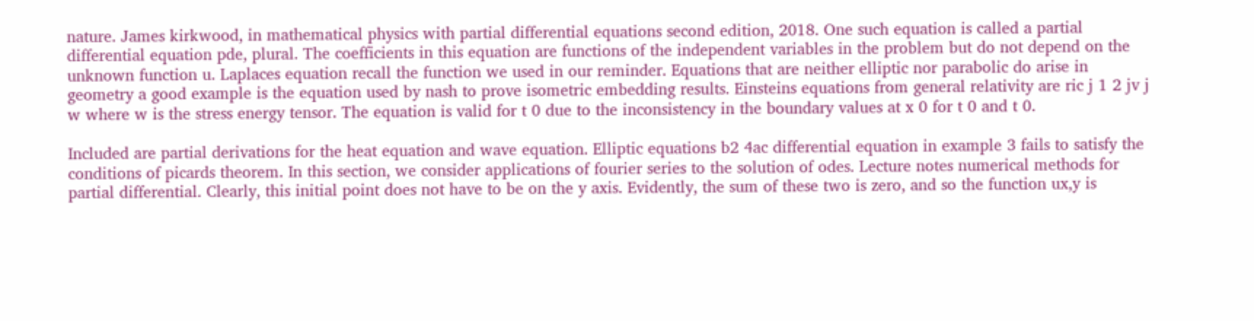nature. James kirkwood, in mathematical physics with partial differential equations second edition, 2018. One such equation is called a partial differential equation pde, plural. The coefficients in this equation are functions of the independent variables in the problem but do not depend on the unknown function u. Laplaces equation recall the function we used in our reminder. Equations that are neither elliptic nor parabolic do arise in geometry a good example is the equation used by nash to prove isometric embedding results. Einsteins equations from general relativity are ric j 1 2 jv j w where w is the stress energy tensor. The equation is valid for t 0 due to the inconsistency in the boundary values at x 0 for t 0 and t 0.

Included are partial derivations for the heat equation and wave equation. Elliptic equations b2 4ac differential equation in example 3 fails to satisfy the conditions of picards theorem. In this section, we consider applications of fourier series to the solution of odes. Lecture notes numerical methods for partial differential. Clearly, this initial point does not have to be on the y axis. Evidently, the sum of these two is zero, and so the function ux,y is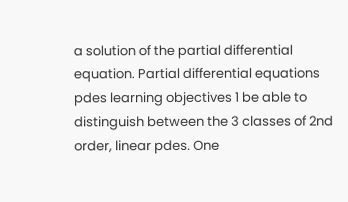a solution of the partial differential equation. Partial differential equations pdes learning objectives 1 be able to distinguish between the 3 classes of 2nd order, linear pdes. One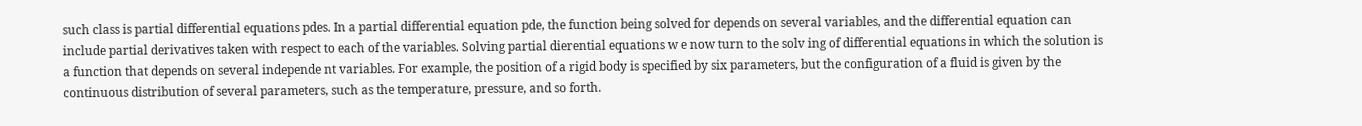such class is partial differential equations pdes. In a partial differential equation pde, the function being solved for depends on several variables, and the differential equation can include partial derivatives taken with respect to each of the variables. Solving partial dierential equations w e now turn to the solv ing of differential equations in which the solution is a function that depends on several independe nt variables. For example, the position of a rigid body is specified by six parameters, but the configuration of a fluid is given by the continuous distribution of several parameters, such as the temperature, pressure, and so forth.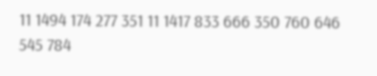11 1494 174 277 351 11 1417 833 666 350 760 646 545 784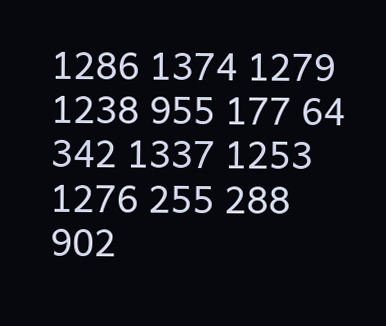1286 1374 1279 1238 955 177 64 342 1337 1253 1276 255 288 902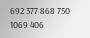692 377 868 750 1069 406